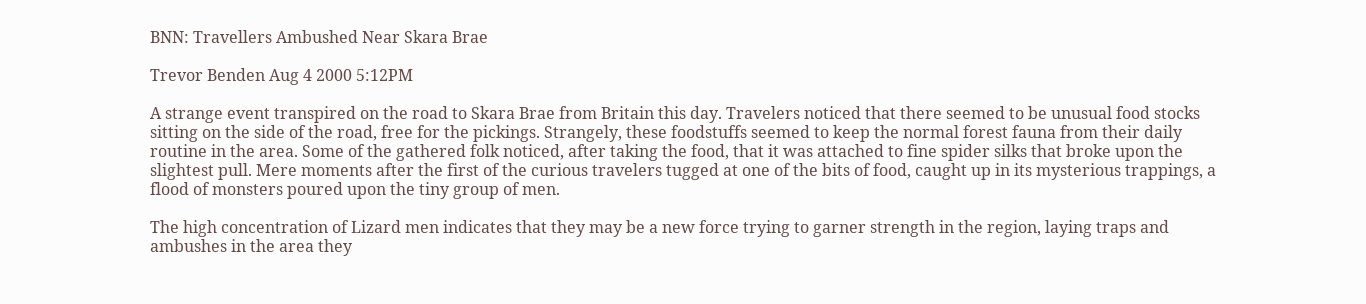BNN: Travellers Ambushed Near Skara Brae

Trevor Benden Aug 4 2000 5:12PM

A strange event transpired on the road to Skara Brae from Britain this day. Travelers noticed that there seemed to be unusual food stocks sitting on the side of the road, free for the pickings. Strangely, these foodstuffs seemed to keep the normal forest fauna from their daily routine in the area. Some of the gathered folk noticed, after taking the food, that it was attached to fine spider silks that broke upon the slightest pull. Mere moments after the first of the curious travelers tugged at one of the bits of food, caught up in its mysterious trappings, a flood of monsters poured upon the tiny group of men.

The high concentration of Lizard men indicates that they may be a new force trying to garner strength in the region, laying traps and ambushes in the area they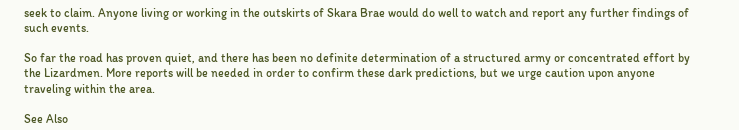seek to claim. Anyone living or working in the outskirts of Skara Brae would do well to watch and report any further findings of such events.

So far the road has proven quiet, and there has been no definite determination of a structured army or concentrated effort by the Lizardmen. More reports will be needed in order to confirm these dark predictions, but we urge caution upon anyone traveling within the area.

See Also